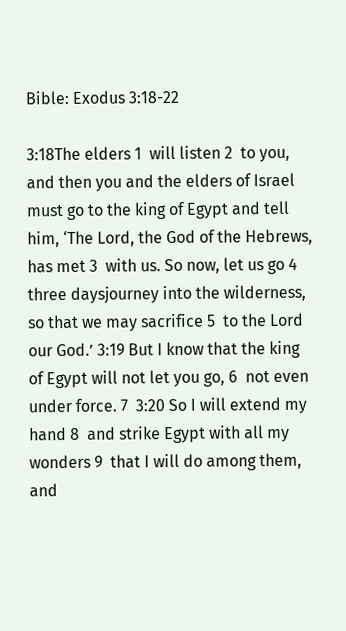Bible: Exodus 3:18-22

3:18The elders 1  will listen 2  to you, and then you and the elders of Israel must go to the king of Egypt and tell him, ‘The Lord, the God of the Hebrews, has met 3  with us. So now, let us go 4  three daysjourney into the wilderness, so that we may sacrifice 5  to the Lord our God.’ 3:19 But I know that the king of Egypt will not let you go, 6  not even under force. 7  3:20 So I will extend my hand 8  and strike Egypt with all my wonders 9  that I will do among them, and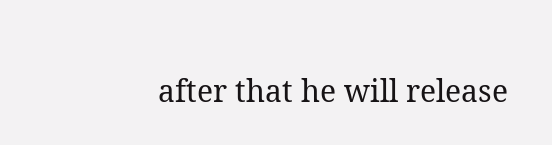after that he will release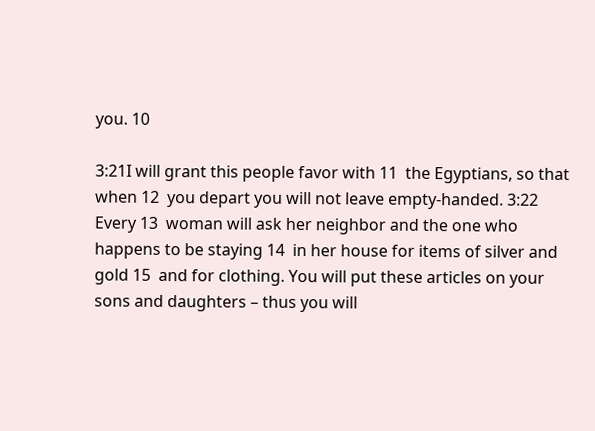you. 10

3:21I will grant this people favor with 11  the Egyptians, so that when 12  you depart you will not leave empty-handed. 3:22 Every 13  woman will ask her neighbor and the one who happens to be staying 14  in her house for items of silver and gold 15  and for clothing. You will put these articles on your sons and daughters – thus you will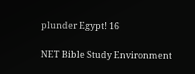plunder Egypt! 16

NET Bible Study Environment